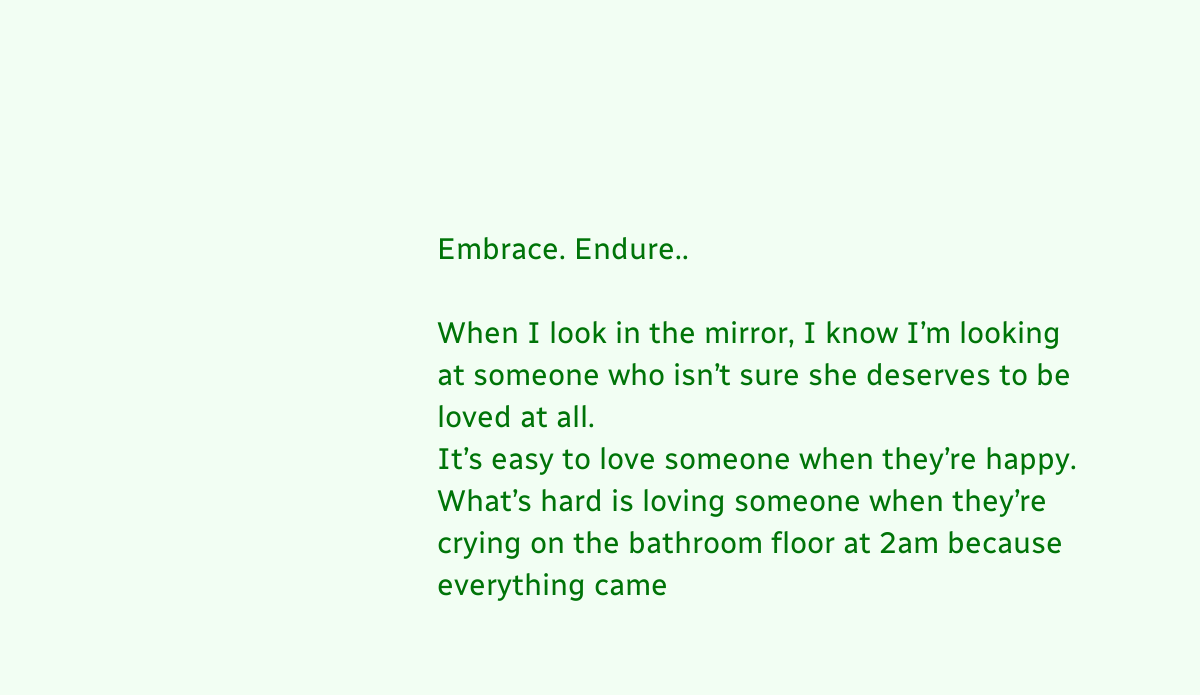Embrace. Endure..

When I look in the mirror, I know I’m looking at someone who isn’t sure she deserves to be loved at all.
It’s easy to love someone when they’re happy. What’s hard is loving someone when they’re crying on the bathroom floor at 2am because everything came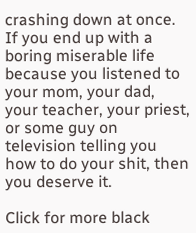crashing down at once.
If you end up with a boring miserable life because you listened to your mom, your dad, your teacher, your priest, or some guy on television telling you how to do your shit, then you deserve it.

Click for more black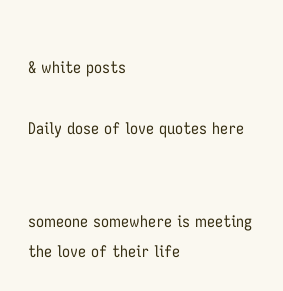& white posts

Daily dose of love quotes here


someone somewhere is meeting the love of their life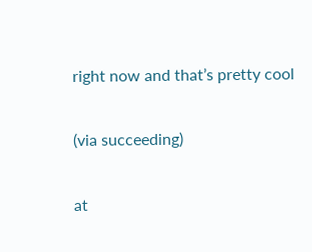right now and that’s pretty cool

(via succeeding)

at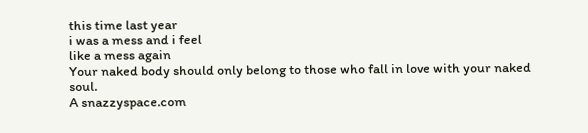this time last year
i was a mess and i feel
like a mess again
Your naked body should only belong to those who fall in love with your naked soul.
A snazzyspace.com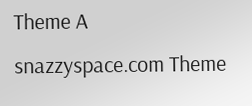Theme A snazzyspace.com Theme